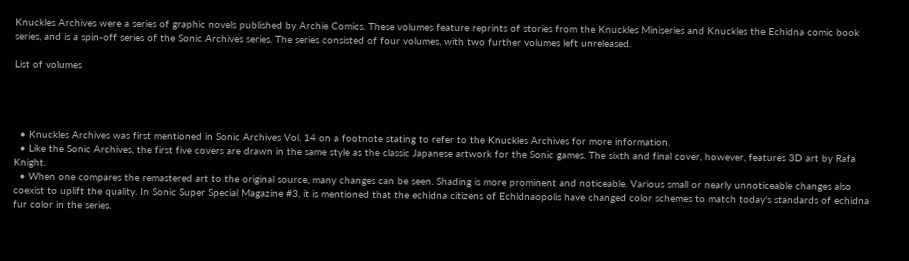Knuckles Archives were a series of graphic novels published by Archie Comics. These volumes feature reprints of stories from the Knuckles Miniseries and Knuckles the Echidna comic book series, and is a spin-off series of the Sonic Archives series. The series consisted of four volumes, with two further volumes left unreleased.

List of volumes




  • Knuckles Archives was first mentioned in Sonic Archives Vol. 14 on a footnote stating to refer to the Knuckles Archives for more information.
  • Like the Sonic Archives, the first five covers are drawn in the same style as the classic Japanese artwork for the Sonic games. The sixth and final cover, however, features 3D art by Rafa Knight.
  • When one compares the remastered art to the original source, many changes can be seen. Shading is more prominent and noticeable. Various small or nearly unnoticeable changes also coexist to uplift the quality. In Sonic Super Special Magazine #3, it is mentioned that the echidna citizens of Echidnaopolis have changed color schemes to match today's standards of echidna fur color in the series.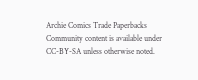Archie Comics Trade Paperbacks
Community content is available under CC-BY-SA unless otherwise noted.